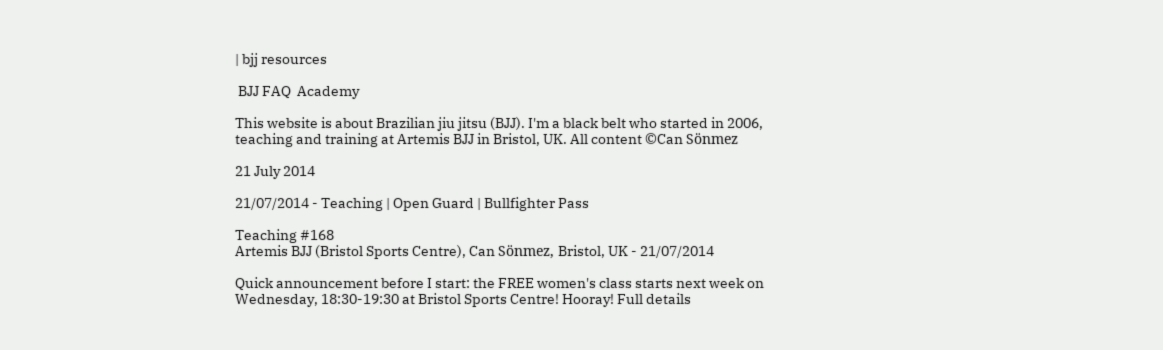| bjj resources

 BJJ FAQ  Academy

This website is about Brazilian jiu jitsu (BJJ). I'm a black belt who started in 2006, teaching and training at Artemis BJJ in Bristol, UK. All content ©Can Sönmez

21 July 2014

21/07/2014 - Teaching | Open Guard | Bullfighter Pass

Teaching #168
Artemis BJJ (Bristol Sports Centre), Can Sönmez, Bristol, UK - 21/07/2014

Quick announcement before I start: the FREE women's class starts next week on Wednesday, 18:30-19:30 at Bristol Sports Centre! Hooray! Full details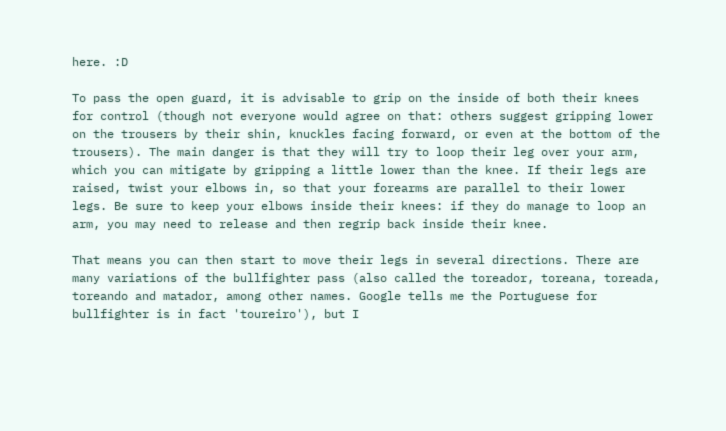here. :D

To pass the open guard, it is advisable to grip on the inside of both their knees for control (though not everyone would agree on that: others suggest gripping lower on the trousers by their shin, knuckles facing forward, or even at the bottom of the trousers). The main danger is that they will try to loop their leg over your arm, which you can mitigate by gripping a little lower than the knee. If their legs are raised, twist your elbows in, so that your forearms are parallel to their lower legs. Be sure to keep your elbows inside their knees: if they do manage to loop an arm, you may need to release and then regrip back inside their knee.

That means you can then start to move their legs in several directions. There are many variations of the bullfighter pass (also called the toreador, toreana, toreada, toreando and matador, among other names. Google tells me the Portuguese for bullfighter is in fact 'toureiro'), but I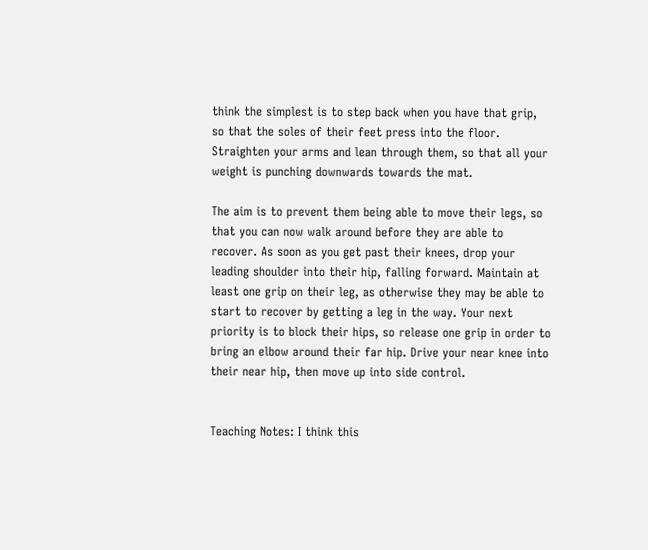think the simplest is to step back when you have that grip, so that the soles of their feet press into the floor. Straighten your arms and lean through them, so that all your weight is punching downwards towards the mat.

The aim is to prevent them being able to move their legs, so that you can now walk around before they are able to recover. As soon as you get past their knees, drop your leading shoulder into their hip, falling forward. Maintain at least one grip on their leg, as otherwise they may be able to start to recover by getting a leg in the way. Your next priority is to block their hips, so release one grip in order to bring an elbow around their far hip. Drive your near knee into their near hip, then move up into side control.


Teaching Notes: I think this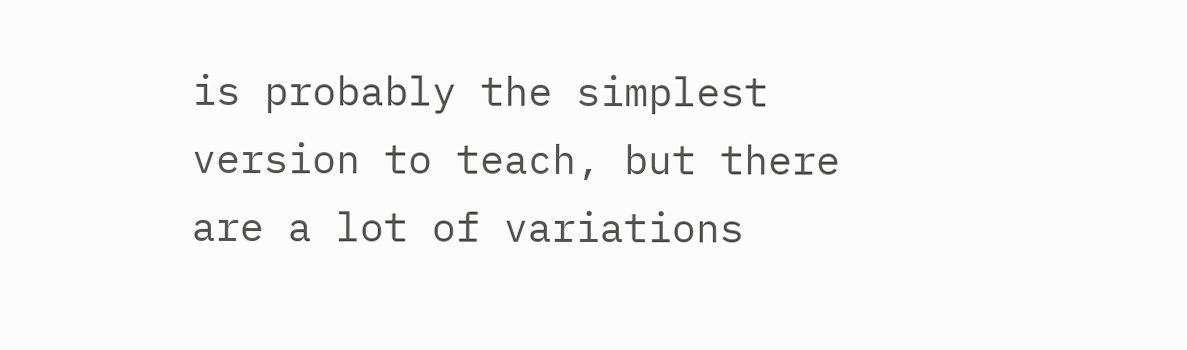is probably the simplest version to teach, but there are a lot of variations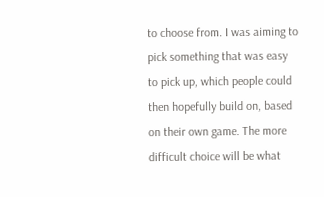to choose from. I was aiming to pick something that was easy to pick up, which people could then hopefully build on, based on their own game. The more difficult choice will be what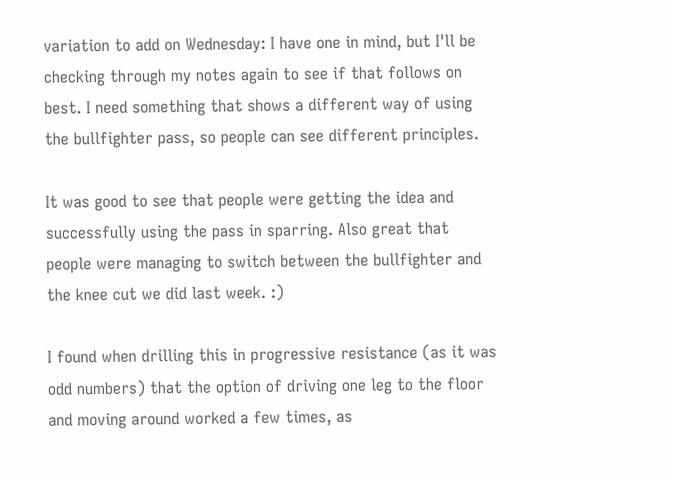variation to add on Wednesday: I have one in mind, but I'll be checking through my notes again to see if that follows on best. I need something that shows a different way of using the bullfighter pass, so people can see different principles.

It was good to see that people were getting the idea and successfully using the pass in sparring. Also great that people were managing to switch between the bullfighter and the knee cut we did last week. :)

I found when drilling this in progressive resistance (as it was odd numbers) that the option of driving one leg to the floor and moving around worked a few times, as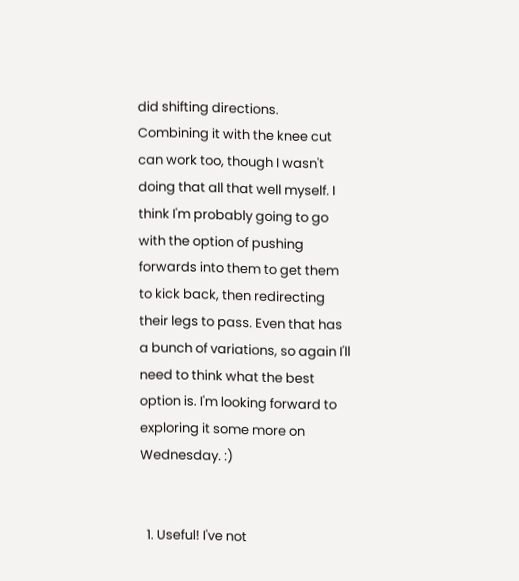did shifting directions. Combining it with the knee cut can work too, though I wasn't doing that all that well myself. I think I'm probably going to go with the option of pushing forwards into them to get them to kick back, then redirecting their legs to pass. Even that has a bunch of variations, so again I'll need to think what the best option is. I'm looking forward to exploring it some more on Wednesday. :)


  1. Useful! I've not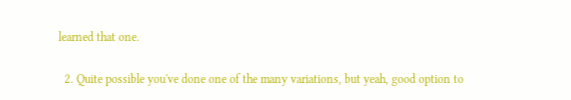learned that one.

  2. Quite possible you've done one of the many variations, but yeah, good option to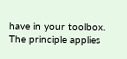have in your toolbox. The principle applies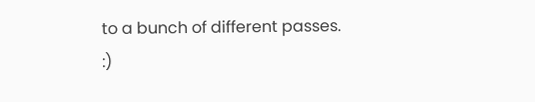to a bunch of different passes. :)